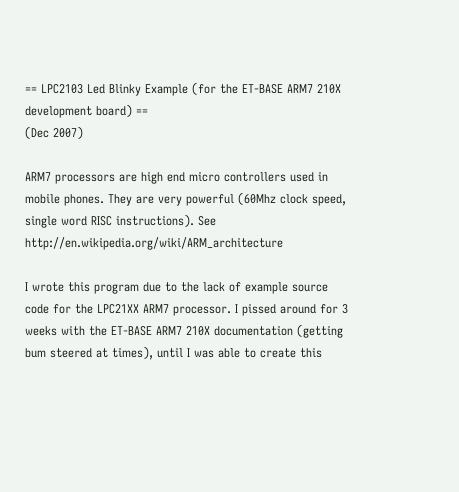== LPC2103 Led Blinky Example (for the ET-BASE ARM7 210X development board) ==
(Dec 2007)

ARM7 processors are high end micro controllers used in mobile phones. They are very powerful (60Mhz clock speed, single word RISC instructions). See http://en.wikipedia.org/wiki/ARM_architecture

I wrote this program due to the lack of example source code for the LPC21XX ARM7 processor. I pissed around for 3 weeks with the ET-BASE ARM7 210X documentation (getting bum steered at times), until I was able to create this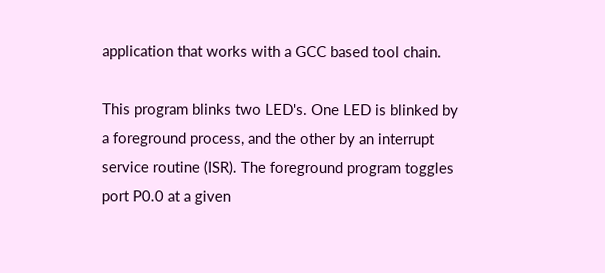application that works with a GCC based tool chain.

This program blinks two LED's. One LED is blinked by a foreground process, and the other by an interrupt service routine (ISR). The foreground program toggles port P0.0 at a given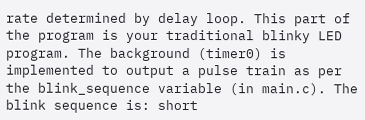rate determined by delay loop. This part of the program is your traditional blinky LED program. The background (timer0) is implemented to output a pulse train as per the blink_sequence variable (in main.c). The blink sequence is: short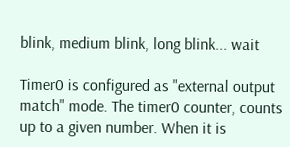blink, medium blink, long blink... wait

Timer0 is configured as "external output match" mode. The timer0 counter, counts up to a given number. When it is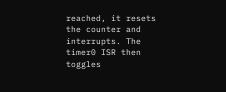reached, it resets the counter and interrupts. The timer0 ISR then toggles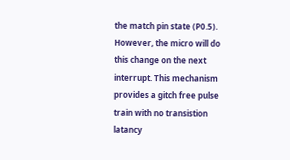the match pin state (P0.5). However, the micro will do this change on the next interrupt. This mechanism provides a gitch free pulse train with no transistion latancy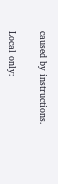caused by instructions.

Local only: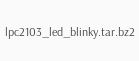lpc2103_led_blinky.tar.bz2